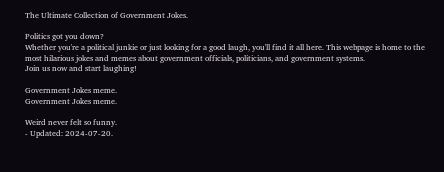The Ultimate Collection of Government Jokes.

Politics got you down?
Whether you're a political junkie or just looking for a good laugh, you'll find it all here. This webpage is home to the most hilarious jokes and memes about government officials, politicians, and government systems.
Join us now and start laughing!

Government Jokes meme.
Government Jokes meme.

Weird never felt so funny.
- Updated: 2024-07-20.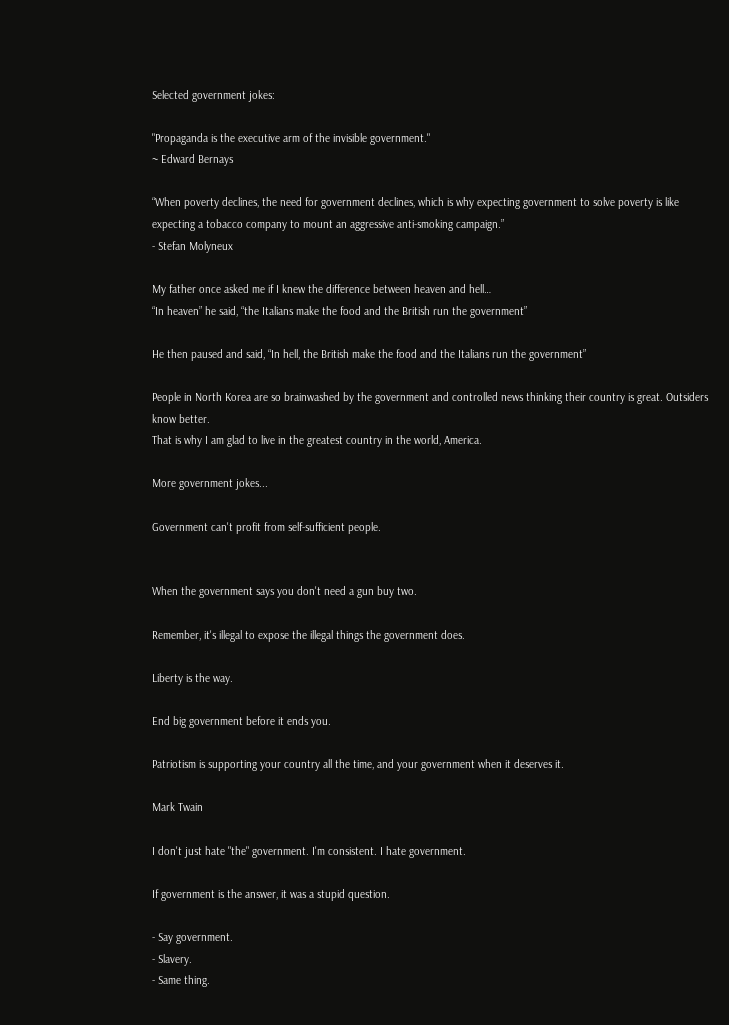Selected government jokes:

"Propaganda is the executive arm of the invisible government."
~ Edward Bernays

“When poverty declines, the need for government declines, which is why expecting government to solve poverty is like expecting a tobacco company to mount an aggressive anti-smoking campaign.”
- Stefan Molyneux

My father once asked me if I knew the difference between heaven and hell…
“In heaven” he said, “the Italians make the food and the British run the government”

He then paused and said, “In hell, the British make the food and the Italians run the government”

People in North Korea are so brainwashed by the government and controlled news thinking their country is great. Outsiders know better.
That is why I am glad to live in the greatest country in the world, America.

More government jokes...

Government can't profit from self-sufficient people.


When the government says you don't need a gun buy two.

Remember, it's illegal to expose the illegal things the government does.

Liberty is the way.

End big government before it ends you.

Patriotism is supporting your country all the time, and your government when it deserves it.

Mark Twain

I don't just hate "the" government. I'm consistent. I hate government.

If government is the answer, it was a stupid question.

- Say government.
- Slavery.
- Same thing.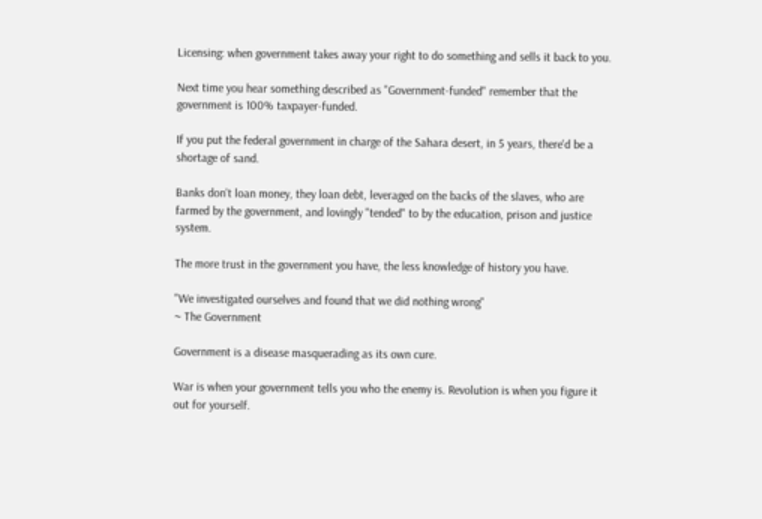Licensing: when government takes away your right to do something and sells it back to you.

Next time you hear something described as "Government-funded" remember that the government is 100% taxpayer-funded.

If you put the federal government in charge of the Sahara desert, in 5 years, there'd be a shortage of sand.

Banks don't loan money, they loan debt, leveraged on the backs of the slaves, who are farmed by the government, and lovingly "tended" to by the education, prison and justice system.

The more trust in the government you have, the less knowledge of history you have.

"We investigated ourselves and found that we did nothing wrong"
~ The Government

Government is a disease masquerading as its own cure.

War is when your government tells you who the enemy is. Revolution is when you figure it out for yourself.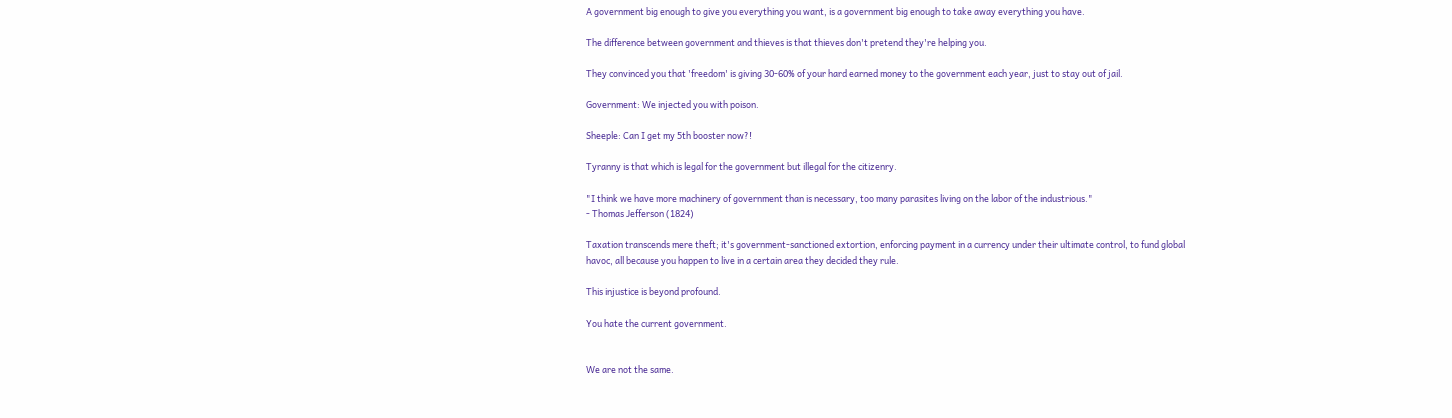A government big enough to give you everything you want, is a government big enough to take away everything you have.

The difference between government and thieves is that thieves don't pretend they're helping you.

They convinced you that 'freedom' is giving 30-60% of your hard earned money to the government each year, just to stay out of jail.

Government: We injected you with poison.

Sheeple: Can I get my 5th booster now?!

Tyranny is that which is legal for the government but illegal for the citizenry.

"I think we have more machinery of government than is necessary, too many parasites living on the labor of the industrious."
- Thomas Jefferson (1824)

Taxation transcends mere theft; it's government-sanctioned extortion, enforcing payment in a currency under their ultimate control, to fund global havoc, all because you happen to live in a certain area they decided they rule.

This injustice is beyond profound.

You hate the current government.


We are not the same.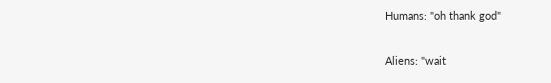Humans: "oh thank god"

Aliens: "wait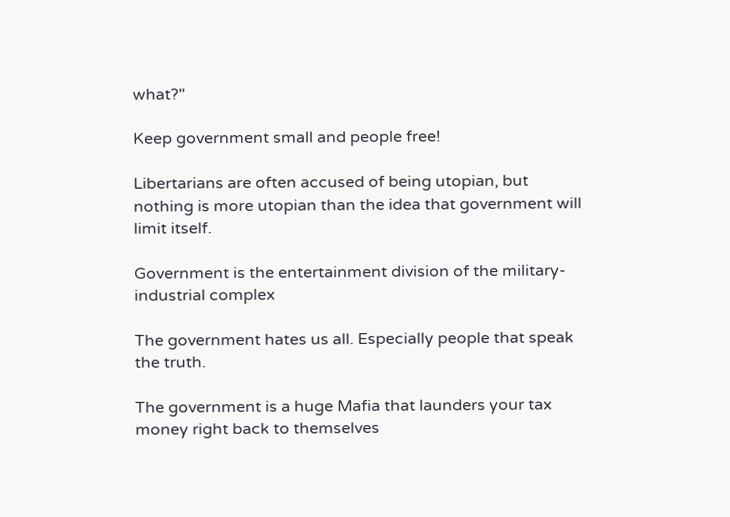what?"

Keep government small and people free!

Libertarians are often accused of being utopian, but nothing is more utopian than the idea that government will limit itself.

Government is the entertainment division of the military-industrial complex

The government hates us all. Especially people that speak the truth.

The government is a huge Mafia that launders your tax money right back to themselves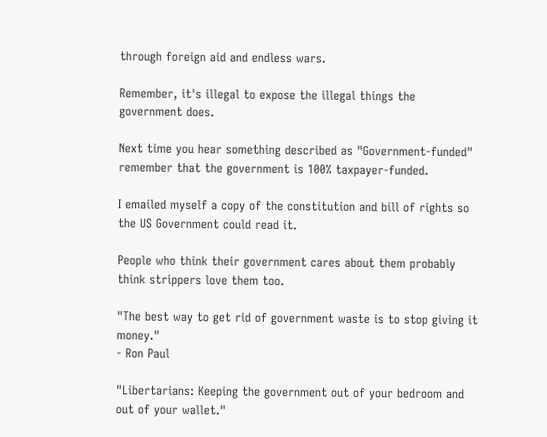through foreign aid and endless wars.

Remember, it's illegal to expose the illegal things the government does.

Next time you hear something described as "Government-funded" remember that the government is 100% taxpayer-funded.

I emailed myself a copy of the constitution and bill of rights so the US Government could read it.

People who think their government cares about them probably think strippers love them too.

"The best way to get rid of government waste is to stop giving it money."
- Ron Paul

"Libertarians: Keeping the government out of your bedroom and out of your wallet."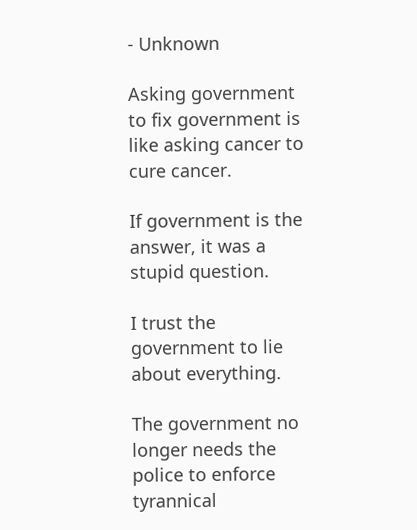- Unknown

Asking government to fix government is like asking cancer to cure cancer.

If government is the answer, it was a stupid question.

I trust the government to lie about everything.

The government no longer needs the police to enforce tyrannical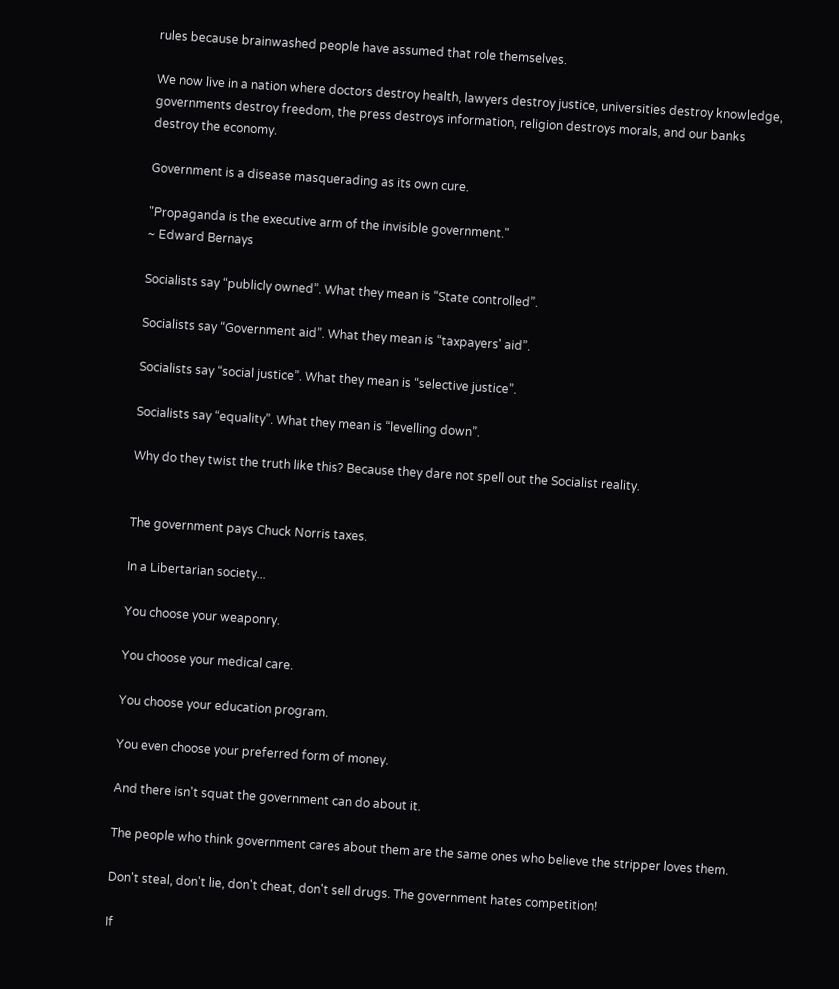rules because brainwashed people have assumed that role themselves.

We now live in a nation where doctors destroy health, lawyers destroy justice, universities destroy knowledge, governments destroy freedom, the press destroys information, religion destroys morals, and our banks destroy the economy.

Government is a disease masquerading as its own cure.

"Propaganda is the executive arm of the invisible government."
~ Edward Bernays

Socialists say “publicly owned”. What they mean is “State controlled”.

Socialists say “Government aid”. What they mean is “taxpayers' aid”.

Socialists say “social justice”. What they mean is “selective justice”.

Socialists say “equality”. What they mean is “levelling down”.

Why do they twist the truth like this? Because they dare not spell out the Socialist reality.


The government pays Chuck Norris taxes.

In a Libertarian society...

You choose your weaponry.

You choose your medical care.

You choose your education program.

You even choose your preferred form of money.

And there isn't squat the government can do about it.

The people who think government cares about them are the same ones who believe the stripper loves them.

Don't steal, don't lie, don't cheat, don't sell drugs. The government hates competition!

If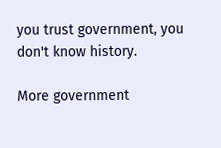you trust government, you don't know history.

More government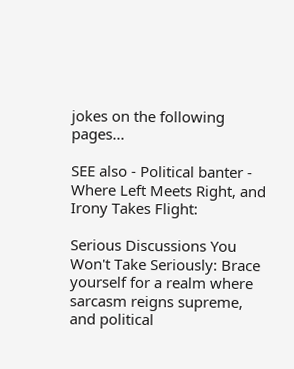jokes on the following pages...

SEE also - Political banter - Where Left Meets Right, and Irony Takes Flight:

Serious Discussions You Won't Take Seriously: Brace yourself for a realm where sarcasm reigns supreme, and political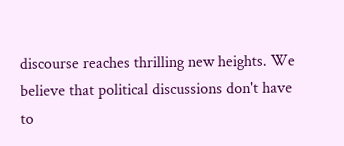discourse reaches thrilling new heights. We believe that political discussions don't have to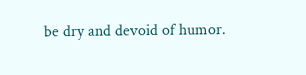be dry and devoid of humor.